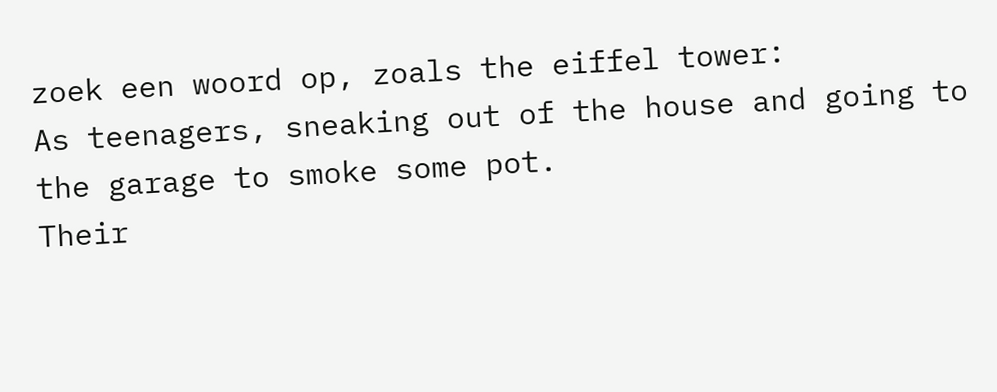zoek een woord op, zoals the eiffel tower:
As teenagers, sneaking out of the house and going to the garage to smoke some pot.
Their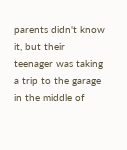parents didn't know it, but their teenager was taking a trip to the garage in the middle of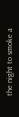the night to smoke a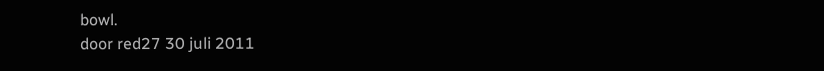bowl.
door red27 30 juli 2011